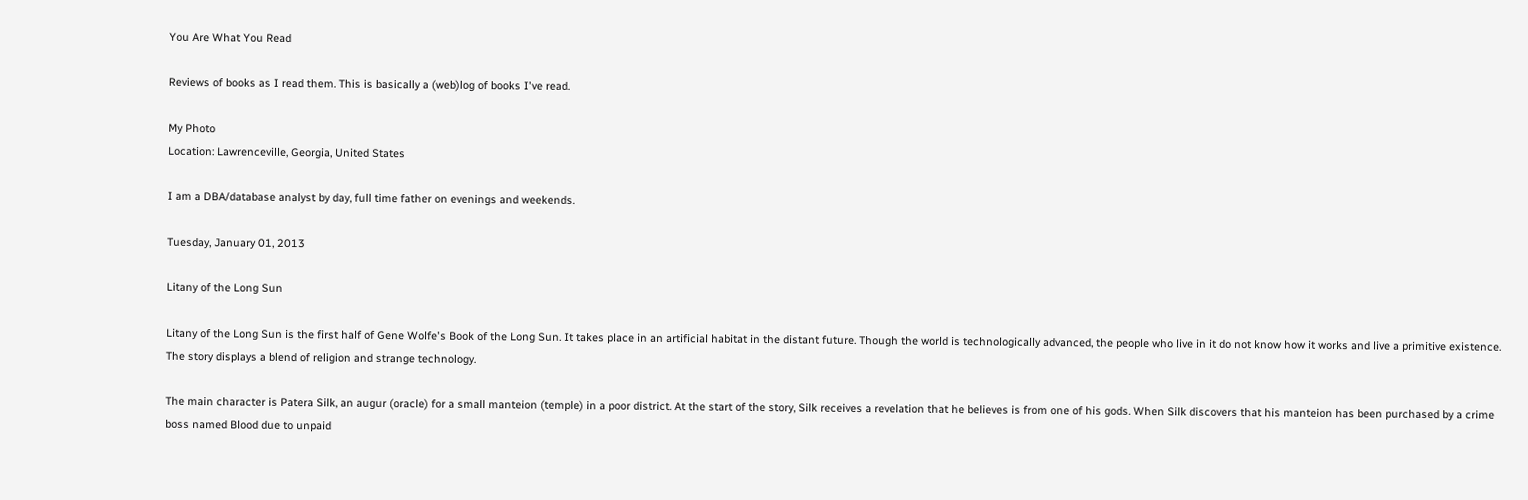You Are What You Read

Reviews of books as I read them. This is basically a (web)log of books I've read.

My Photo
Location: Lawrenceville, Georgia, United States

I am a DBA/database analyst by day, full time father on evenings and weekends.

Tuesday, January 01, 2013

Litany of the Long Sun

Litany of the Long Sun is the first half of Gene Wolfe's Book of the Long Sun. It takes place in an artificial habitat in the distant future. Though the world is technologically advanced, the people who live in it do not know how it works and live a primitive existence. The story displays a blend of religion and strange technology.

The main character is Patera Silk, an augur (oracle) for a small manteion (temple) in a poor district. At the start of the story, Silk receives a revelation that he believes is from one of his gods. When Silk discovers that his manteion has been purchased by a crime boss named Blood due to unpaid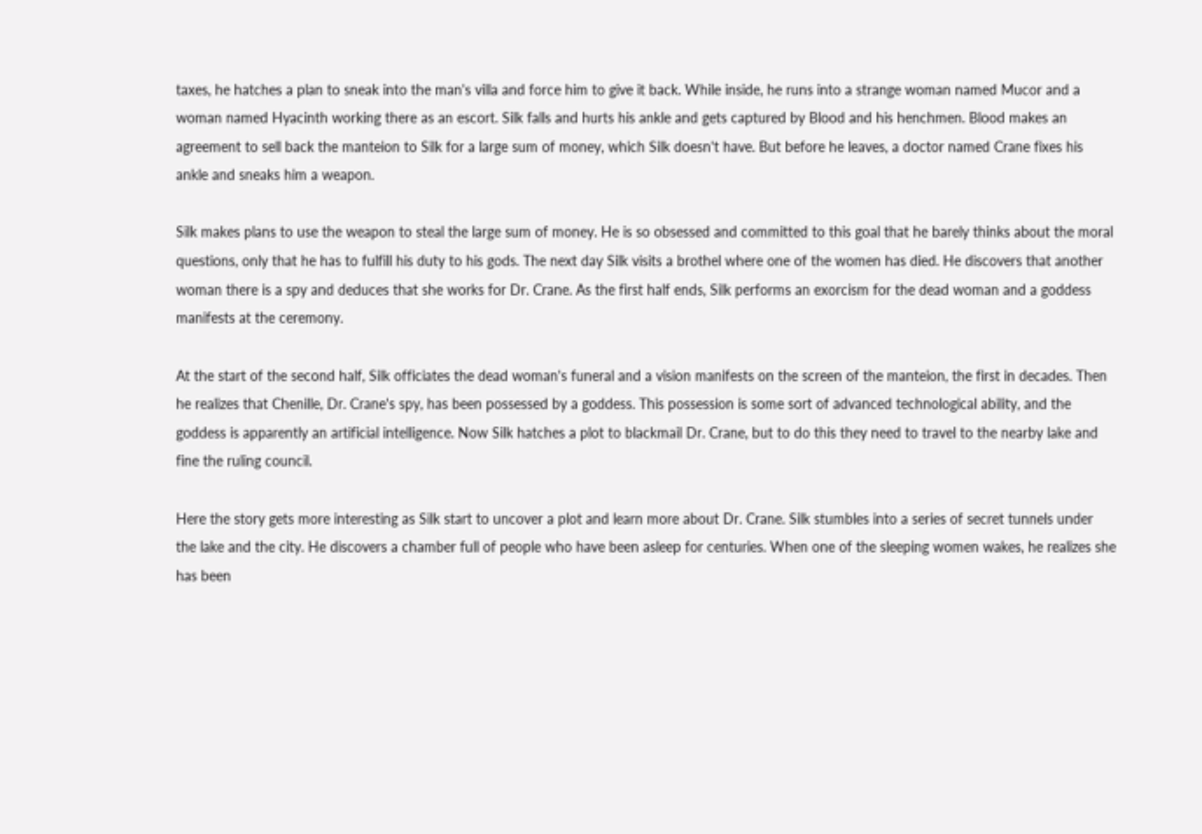taxes, he hatches a plan to sneak into the man's villa and force him to give it back. While inside, he runs into a strange woman named Mucor and a woman named Hyacinth working there as an escort. Silk falls and hurts his ankle and gets captured by Blood and his henchmen. Blood makes an agreement to sell back the manteion to Silk for a large sum of money, which Silk doesn't have. But before he leaves, a doctor named Crane fixes his ankle and sneaks him a weapon.

Silk makes plans to use the weapon to steal the large sum of money. He is so obsessed and committed to this goal that he barely thinks about the moral questions, only that he has to fulfill his duty to his gods. The next day Silk visits a brothel where one of the women has died. He discovers that another woman there is a spy and deduces that she works for Dr. Crane. As the first half ends, Silk performs an exorcism for the dead woman and a goddess manifests at the ceremony.

At the start of the second half, Silk officiates the dead woman's funeral and a vision manifests on the screen of the manteion, the first in decades. Then he realizes that Chenille, Dr. Crane's spy, has been possessed by a goddess. This possession is some sort of advanced technological ability, and the goddess is apparently an artificial intelligence. Now Silk hatches a plot to blackmail Dr. Crane, but to do this they need to travel to the nearby lake and fine the ruling council.

Here the story gets more interesting as Silk start to uncover a plot and learn more about Dr. Crane. Silk stumbles into a series of secret tunnels under the lake and the city. He discovers a chamber full of people who have been asleep for centuries. When one of the sleeping women wakes, he realizes she has been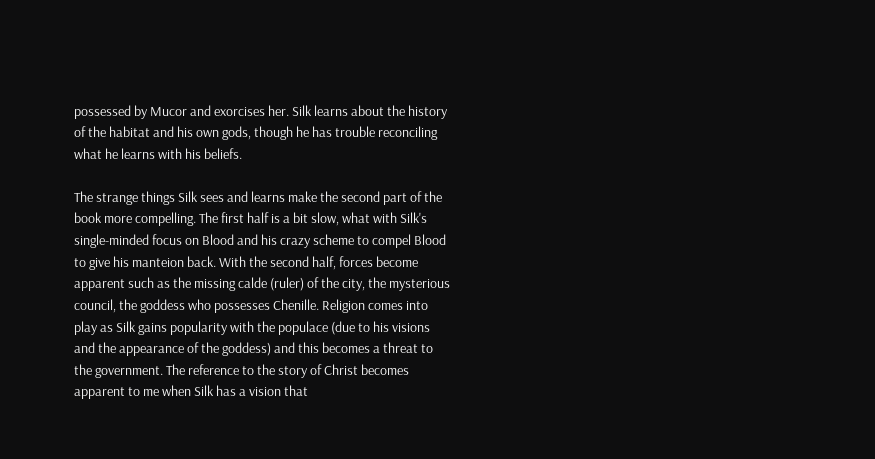possessed by Mucor and exorcises her. Silk learns about the history of the habitat and his own gods, though he has trouble reconciling what he learns with his beliefs.

The strange things Silk sees and learns make the second part of the book more compelling. The first half is a bit slow, what with Silk's single-minded focus on Blood and his crazy scheme to compel Blood to give his manteion back. With the second half, forces become apparent such as the missing calde (ruler) of the city, the mysterious council, the goddess who possesses Chenille. Religion comes into play as Silk gains popularity with the populace (due to his visions and the appearance of the goddess) and this becomes a threat to the government. The reference to the story of Christ becomes apparent to me when Silk has a vision that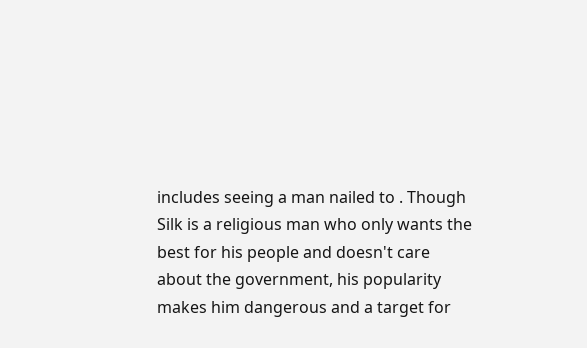includes seeing a man nailed to . Though Silk is a religious man who only wants the best for his people and doesn't care about the government, his popularity makes him dangerous and a target for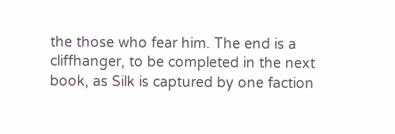the those who fear him. The end is a cliffhanger, to be completed in the next book, as Silk is captured by one faction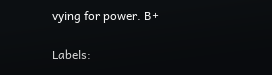vying for power. B+

Labels: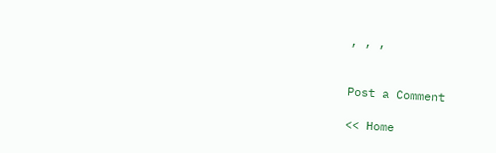, , ,


Post a Comment

<< Home